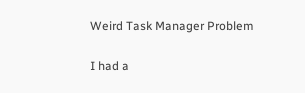Weird Task Manager Problem

I had a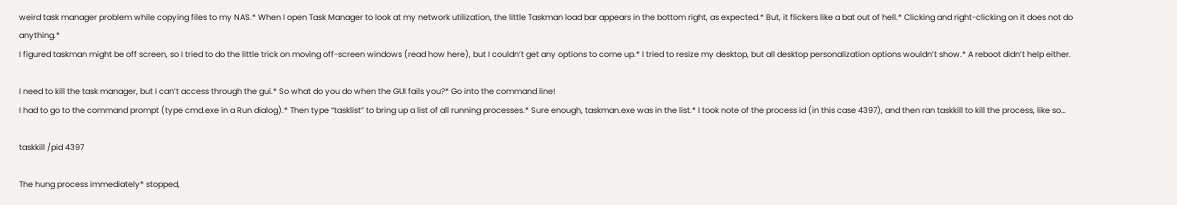weird task manager problem while copying files to my NAS.* When I open Task Manager to look at my network utilization, the little Taskman load bar appears in the bottom right, as expected.* But, it flickers like a bat out of hell.* Clicking and right-clicking on it does not do anything.*
I figured taskman might be off screen, so I tried to do the little trick on moving off-screen windows (read how here), but I couldn’t get any options to come up.* I tried to resize my desktop, but all desktop personalization options wouldn’t show.* A reboot didn’t help either.

I need to kill the task manager, but I can’t access through the gui.* So what do you do when the GUI fails you?* Go into the command line!
I had to go to the command prompt (type cmd.exe in a Run dialog).* Then type “tasklist” to bring up a list of all running processes.* Sure enough, taskman.exe was in the list.* I took note of the process id (in this case 4397), and then ran taskkill to kill the process, like so…

taskkill /pid 4397

The hung process immediately* stopped,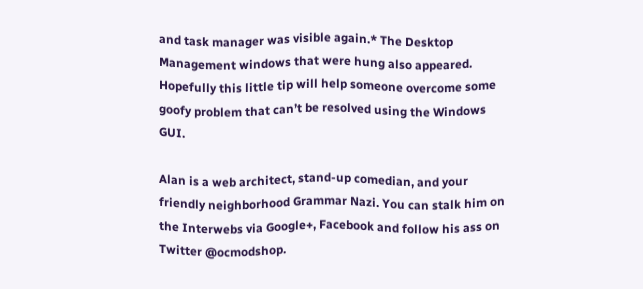and task manager was visible again.* The Desktop Management windows that were hung also appeared.
Hopefully this little tip will help someone overcome some goofy problem that can’t be resolved using the Windows GUI.

Alan is a web architect, stand-up comedian, and your friendly neighborhood Grammar Nazi. You can stalk him on the Interwebs via Google+, Facebook and follow his ass on Twitter @ocmodshop.